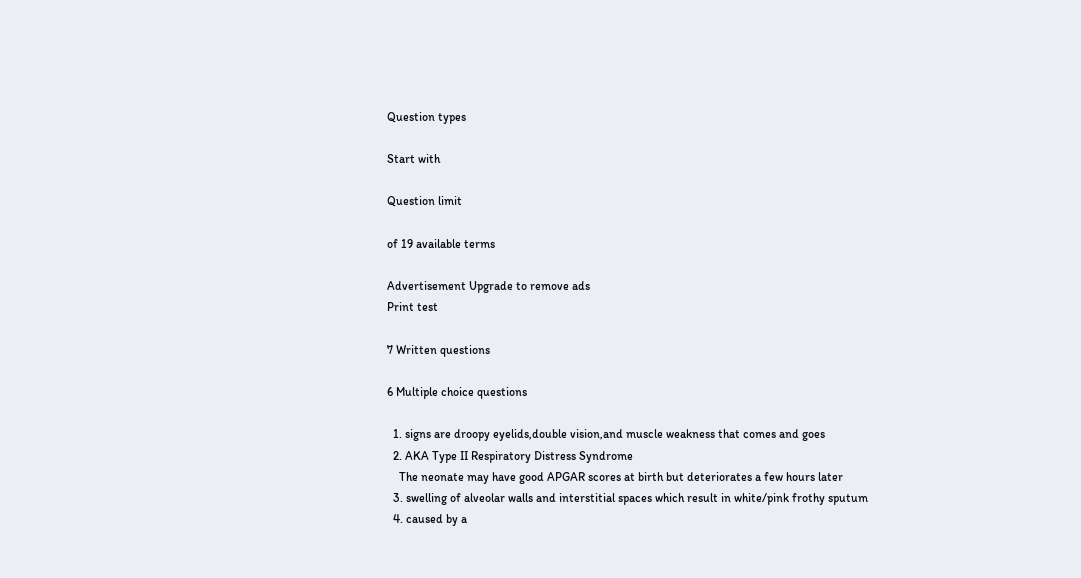Question types

Start with

Question limit

of 19 available terms

Advertisement Upgrade to remove ads
Print test

7 Written questions

6 Multiple choice questions

  1. signs are droopy eyelids,double vision,and muscle weakness that comes and goes
  2. AKA Type II Respiratory Distress Syndrome
    The neonate may have good APGAR scores at birth but deteriorates a few hours later
  3. swelling of alveolar walls and interstitial spaces which result in white/pink frothy sputum
  4. caused by a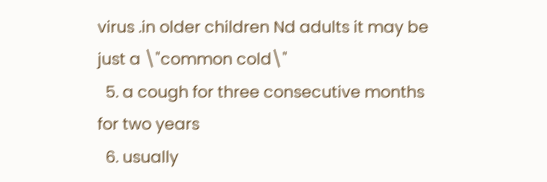virus .in older children Nd adults it may be just a \"common cold\"
  5. a cough for three consecutive months for two years
  6. usually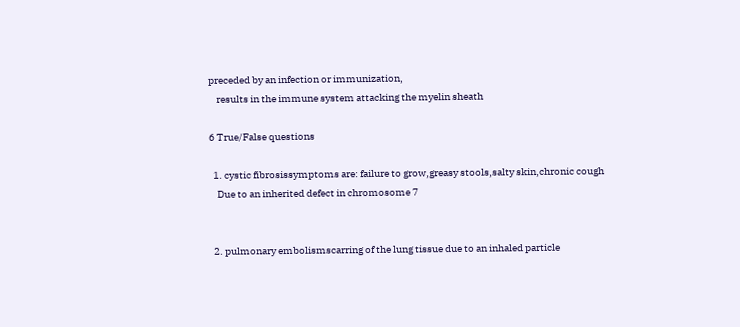preceded by an infection or immunization,
    results in the immune system attacking the myelin sheath

6 True/False questions

  1. cystic fibrosissymptoms are: failure to grow,greasy stools,salty skin,chronic cough
    Due to an inherited defect in chromosome 7


  2. pulmonary embolismscarring of the lung tissue due to an inhaled particle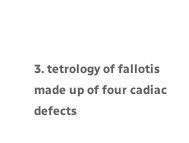3. tetrology of fallotis made up of four cadiac defects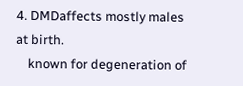4. DMDaffects mostly males at birth.
    known for degeneration of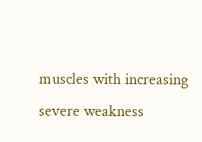muscles with increasing severe weakness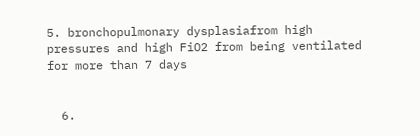5. bronchopulmonary dysplasiafrom high pressures and high FiO2 from being ventilated for more than 7 days


  6.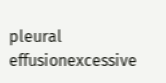pleural effusionexcessive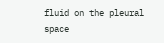fluid on the pleural space